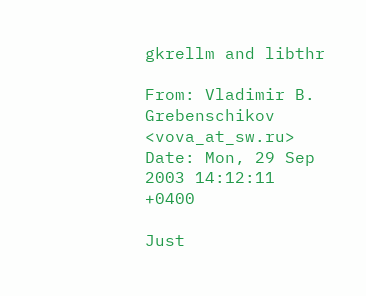gkrellm and libthr

From: Vladimir B. Grebenschikov <vova_at_sw.ru>
Date: Mon, 29 Sep 2003 14:12:11 +0400

Just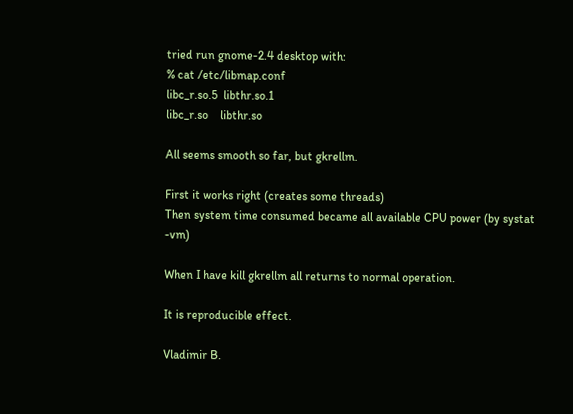tried run gnome-2.4 desktop with:
% cat /etc/libmap.conf
libc_r.so.5  libthr.so.1
libc_r.so    libthr.so

All seems smooth so far, but gkrellm.

First it works right (creates some threads)
Then system time consumed became all available CPU power (by systat -vm)

When I have kill gkrellm all returns to normal operation.

It is reproducible effect.

Vladimir B.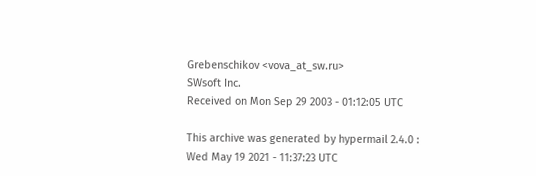Grebenschikov <vova_at_sw.ru>
SWsoft Inc.
Received on Mon Sep 29 2003 - 01:12:05 UTC

This archive was generated by hypermail 2.4.0 : Wed May 19 2021 - 11:37:23 UTC